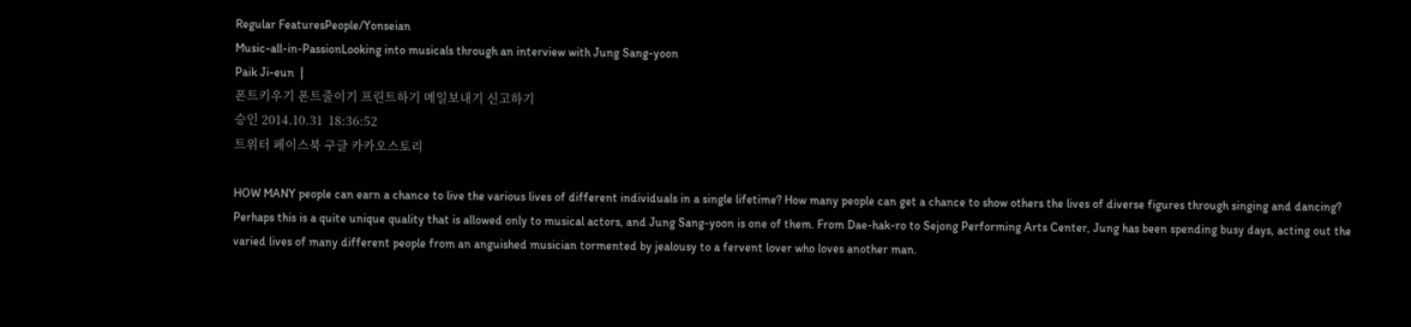Regular FeaturesPeople/Yonseian
Music-all-in-PassionLooking into musicals through an interview with Jung Sang-yoon
Paik Ji-eun  |
폰트키우기 폰트줄이기 프린트하기 메일보내기 신고하기
승인 2014.10.31  18:36:52
트위터 페이스북 구글 카카오스토리

HOW MANY people can earn a chance to live the various lives of different individuals in a single lifetime? How many people can get a chance to show others the lives of diverse figures through singing and dancing? Perhaps this is a quite unique quality that is allowed only to musical actors, and Jung Sang-yoon is one of them. From Dae-hak-ro to Sejong Performing Arts Center, Jung has been spending busy days, acting out the varied lives of many different people from an anguished musician tormented by jealousy to a fervent lover who loves another man.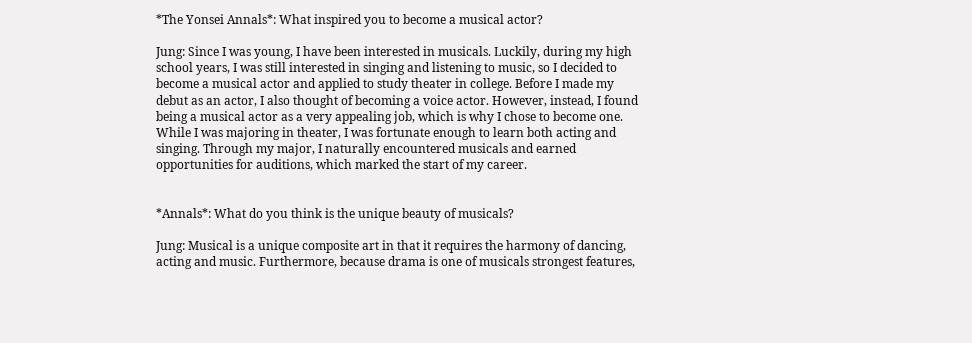*The Yonsei Annals*: What inspired you to become a musical actor?

Jung: Since I was young, I have been interested in musicals. Luckily, during my high school years, I was still interested in singing and listening to music, so I decided to become a musical actor and applied to study theater in college. Before I made my debut as an actor, I also thought of becoming a voice actor. However, instead, I found being a musical actor as a very appealing job, which is why I chose to become one. While I was majoring in theater, I was fortunate enough to learn both acting and singing. Through my major, I naturally encountered musicals and earned opportunities for auditions, which marked the start of my career.


*Annals*: What do you think is the unique beauty of musicals?

Jung: Musical is a unique composite art in that it requires the harmony of dancing, acting and music. Furthermore, because drama is one of musicals strongest features,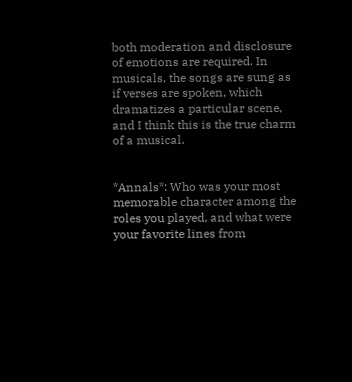both moderation and disclosure of emotions are required. In musicals, the songs are sung as if verses are spoken, which dramatizes a particular scene, and I think this is the true charm of a musical.


*Annals*: Who was your most memorable character among the roles you played, and what were your favorite lines from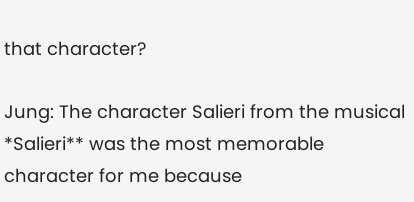that character?

Jung: The character Salieri from the musical *Salieri** was the most memorable character for me because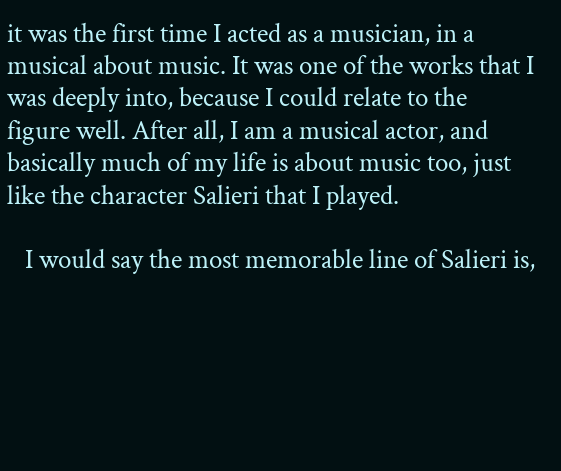it was the first time I acted as a musician, in a musical about music. It was one of the works that I was deeply into, because I could relate to the figure well. After all, I am a musical actor, and basically much of my life is about music too, just like the character Salieri that I played.

   I would say the most memorable line of Salieri is,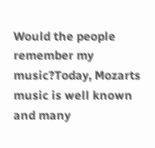Would the people remember my music?Today, Mozarts music is well known and many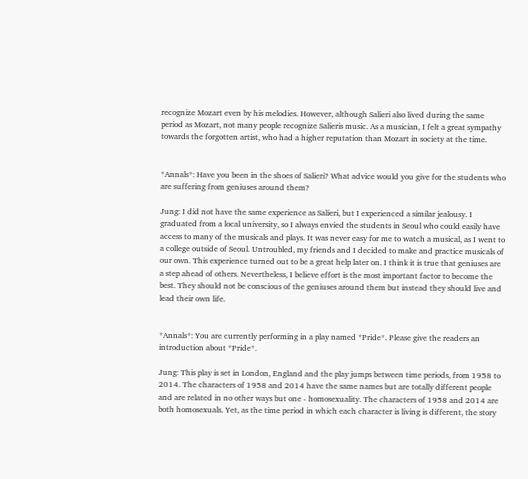recognize Mozart even by his melodies. However, although Salieri also lived during the same period as Mozart, not many people recognize Salieris music. As a musician, I felt a great sympathy towards the forgotten artist, who had a higher reputation than Mozart in society at the time.


*Annals*: Have you been in the shoes of Salieri? What advice would you give for the students who are suffering from geniuses around them?

Jung: I did not have the same experience as Salieri, but I experienced a similar jealousy. I graduated from a local university, so I always envied the students in Seoul who could easily have access to many of the musicals and plays. It was never easy for me to watch a musical, as I went to a college outside of Seoul. Untroubled, my friends and I decided to make and practice musicals of our own. This experience turned out to be a great help later on. I think it is true that geniuses are a step ahead of others. Nevertheless, I believe effort is the most important factor to become the best. They should not be conscious of the geniuses around them but instead they should live and lead their own life.


*Annals*: You are currently performing in a play named *Pride*. Please give the readers an introduction about *Pride*.

Jung: This play is set in London, England and the play jumps between time periods, from 1958 to 2014. The characters of 1958 and 2014 have the same names but are totally different people and are related in no other ways but one - homosexuality. The characters of 1958 and 2014 are both homosexuals. Yet, as the time period in which each character is living is different, the story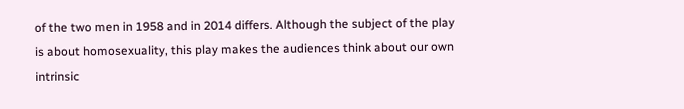of the two men in 1958 and in 2014 differs. Although the subject of the play is about homosexuality, this play makes the audiences think about our own intrinsic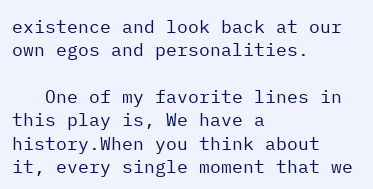existence and look back at our own egos and personalities.

   One of my favorite lines in this play is, We have a history.When you think about it, every single moment that we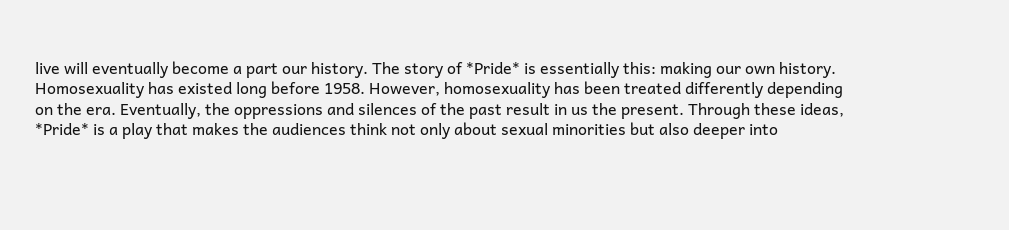live will eventually become a part our history. The story of *Pride* is essentially this: making our own history. Homosexuality has existed long before 1958. However, homosexuality has been treated differently depending on the era. Eventually, the oppressions and silences of the past result in us the present. Through these ideas, *Pride* is a play that makes the audiences think not only about sexual minorities but also deeper into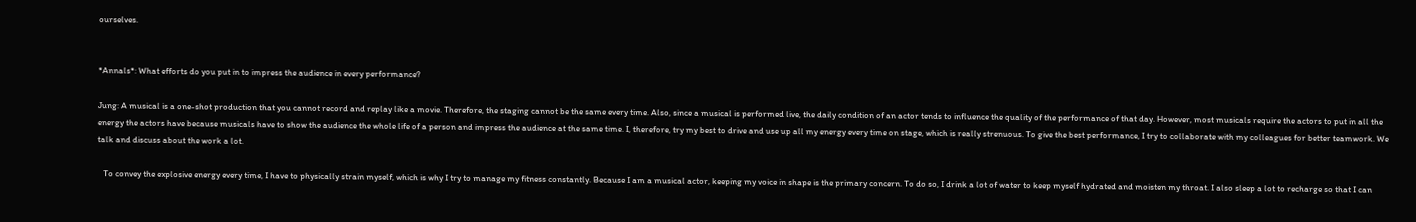ourselves.


*Annals*: What efforts do you put in to impress the audience in every performance?

Jung: A musical is a one-shot production that you cannot record and replay like a movie. Therefore, the staging cannot be the same every time. Also, since a musical is performed live, the daily condition of an actor tends to influence the quality of the performance of that day. However, most musicals require the actors to put in all the energy the actors have because musicals have to show the audience the whole life of a person and impress the audience at the same time. I, therefore, try my best to drive and use up all my energy every time on stage, which is really strenuous. To give the best performance, I try to collaborate with my colleagues for better teamwork. We talk and discuss about the work a lot.

   To convey the explosive energy every time, I have to physically strain myself, which is why I try to manage my fitness constantly. Because I am a musical actor, keeping my voice in shape is the primary concern. To do so, I drink a lot of water to keep myself hydrated and moisten my throat. I also sleep a lot to recharge so that I can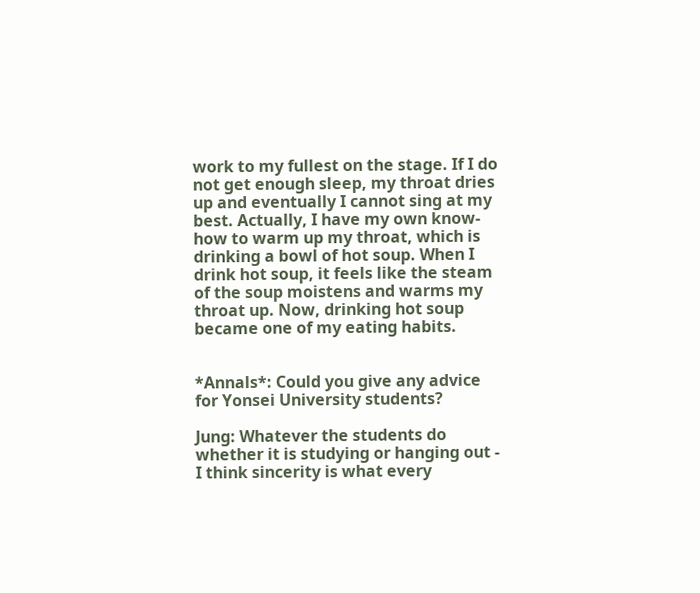work to my fullest on the stage. If I do not get enough sleep, my throat dries up and eventually I cannot sing at my best. Actually, I have my own know-how to warm up my throat, which is drinking a bowl of hot soup. When I drink hot soup, it feels like the steam of the soup moistens and warms my throat up. Now, drinking hot soup became one of my eating habits.


*Annals*: Could you give any advice for Yonsei University students?

Jung: Whatever the students do whether it is studying or hanging out - I think sincerity is what every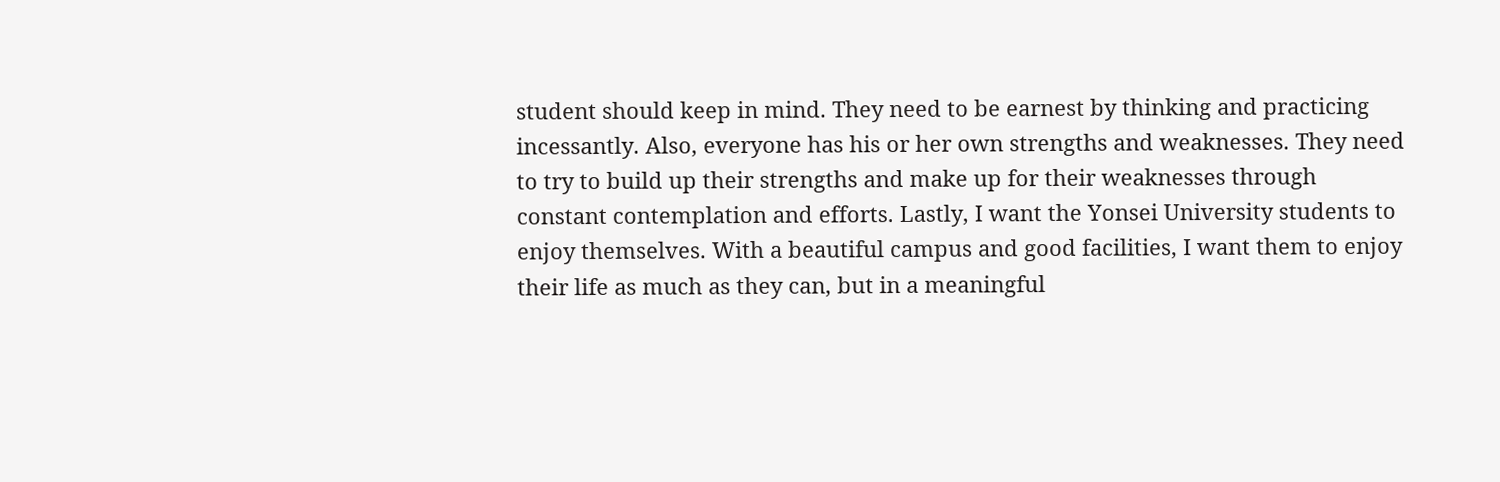student should keep in mind. They need to be earnest by thinking and practicing incessantly. Also, everyone has his or her own strengths and weaknesses. They need to try to build up their strengths and make up for their weaknesses through constant contemplation and efforts. Lastly, I want the Yonsei University students to enjoy themselves. With a beautiful campus and good facilities, I want them to enjoy their life as much as they can, but in a meaningful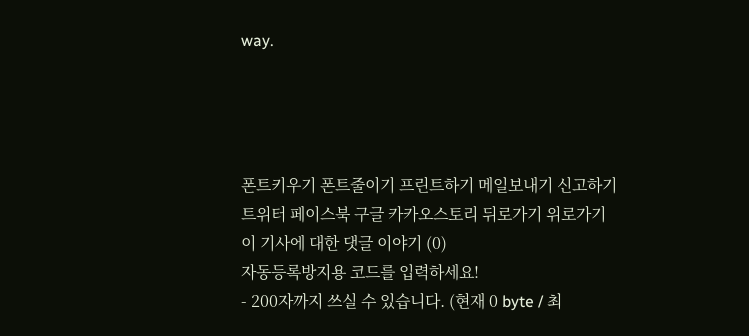way.




폰트키우기 폰트줄이기 프린트하기 메일보내기 신고하기
트위터 페이스북 구글 카카오스토리 뒤로가기 위로가기
이 기사에 대한 댓글 이야기 (0)
자동등록방지용 코드를 입력하세요!
- 200자까지 쓰실 수 있습니다. (현재 0 byte / 최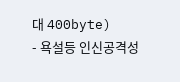대 400byte)
- 욕설등 인신공격성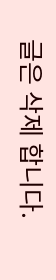글은 삭제 합니다.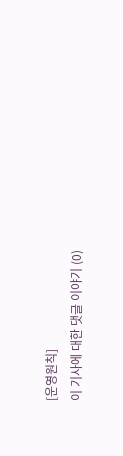[운영원칙]
이 기사에 대한 댓글 이야기 (0)